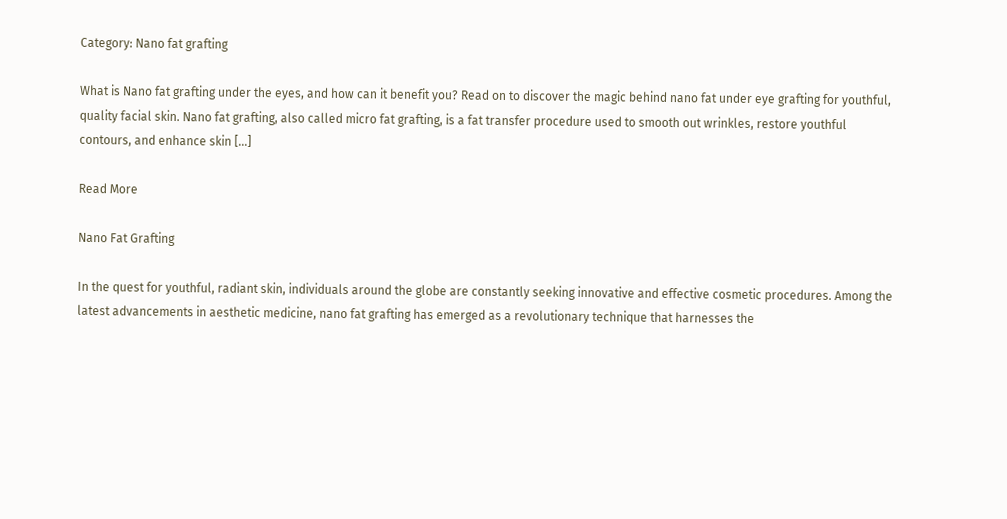Category: Nano fat grafting

What is Nano fat grafting under the eyes, and how can it benefit you? Read on to discover the magic behind nano fat under eye grafting for youthful, quality facial skin. Nano fat grafting, also called micro fat grafting, is a fat transfer procedure used to smooth out wrinkles, restore youthful contours, and enhance skin […]

Read More

Nano Fat Grafting

In the quest for youthful, radiant skin, individuals around the globe are constantly seeking innovative and effective cosmetic procedures. Among the latest advancements in aesthetic medicine, nano fat grafting has emerged as a revolutionary technique that harnesses the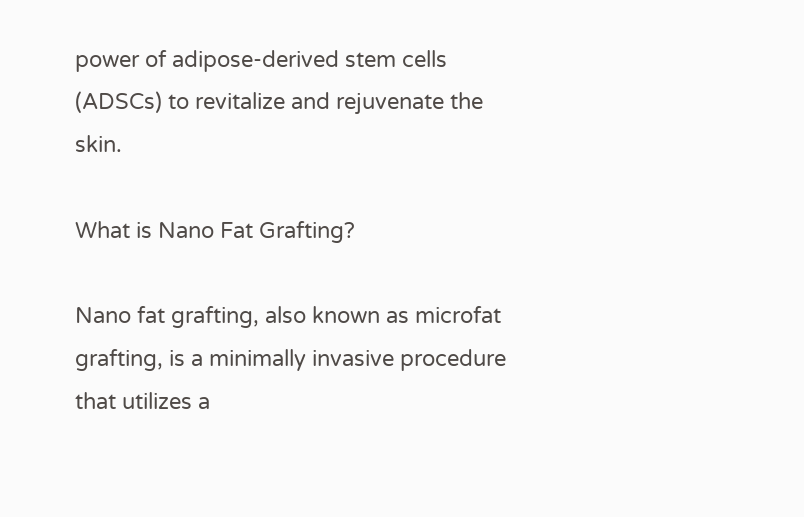power of adipose-derived stem cells (ADSCs) to revitalize and rejuvenate the skin.

What is Nano Fat Grafting?

Nano fat grafting, also known as microfat grafting, is a minimally invasive procedure that utilizes a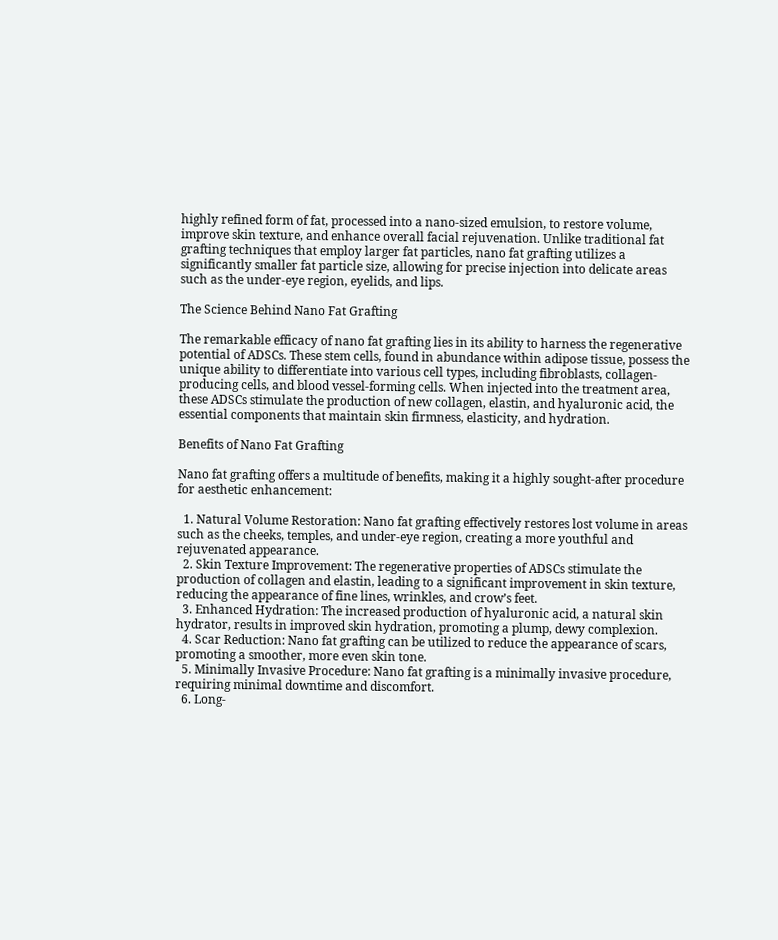highly refined form of fat, processed into a nano-sized emulsion, to restore volume, improve skin texture, and enhance overall facial rejuvenation. Unlike traditional fat grafting techniques that employ larger fat particles, nano fat grafting utilizes a significantly smaller fat particle size, allowing for precise injection into delicate areas such as the under-eye region, eyelids, and lips.

The Science Behind Nano Fat Grafting

The remarkable efficacy of nano fat grafting lies in its ability to harness the regenerative potential of ADSCs. These stem cells, found in abundance within adipose tissue, possess the unique ability to differentiate into various cell types, including fibroblasts, collagen-producing cells, and blood vessel-forming cells. When injected into the treatment area, these ADSCs stimulate the production of new collagen, elastin, and hyaluronic acid, the essential components that maintain skin firmness, elasticity, and hydration.

Benefits of Nano Fat Grafting

Nano fat grafting offers a multitude of benefits, making it a highly sought-after procedure for aesthetic enhancement:

  1. Natural Volume Restoration: Nano fat grafting effectively restores lost volume in areas such as the cheeks, temples, and under-eye region, creating a more youthful and rejuvenated appearance.
  2. Skin Texture Improvement: The regenerative properties of ADSCs stimulate the production of collagen and elastin, leading to a significant improvement in skin texture, reducing the appearance of fine lines, wrinkles, and crow’s feet.
  3. Enhanced Hydration: The increased production of hyaluronic acid, a natural skin hydrator, results in improved skin hydration, promoting a plump, dewy complexion.
  4. Scar Reduction: Nano fat grafting can be utilized to reduce the appearance of scars, promoting a smoother, more even skin tone.
  5. Minimally Invasive Procedure: Nano fat grafting is a minimally invasive procedure, requiring minimal downtime and discomfort.
  6. Long-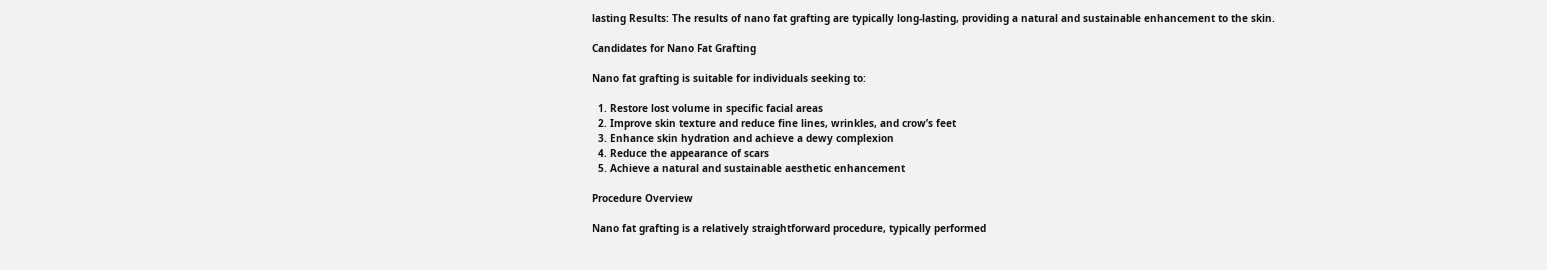lasting Results: The results of nano fat grafting are typically long-lasting, providing a natural and sustainable enhancement to the skin.

Candidates for Nano Fat Grafting

Nano fat grafting is suitable for individuals seeking to:

  1. Restore lost volume in specific facial areas
  2. Improve skin texture and reduce fine lines, wrinkles, and crow’s feet
  3. Enhance skin hydration and achieve a dewy complexion
  4. Reduce the appearance of scars
  5. Achieve a natural and sustainable aesthetic enhancement

Procedure Overview

Nano fat grafting is a relatively straightforward procedure, typically performed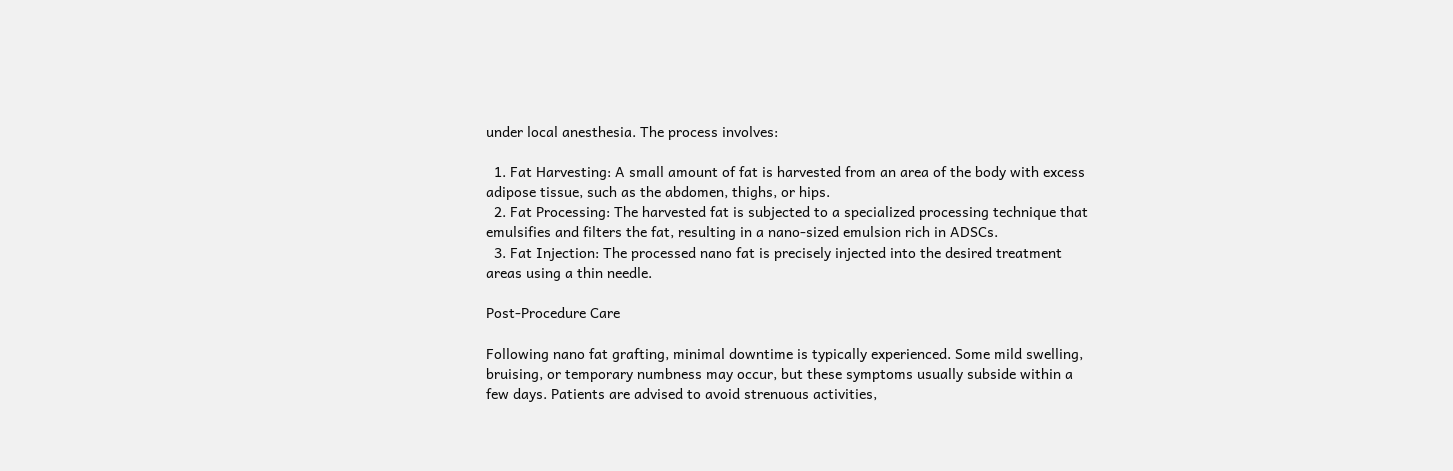under local anesthesia. The process involves:

  1. Fat Harvesting: A small amount of fat is harvested from an area of the body with excess adipose tissue, such as the abdomen, thighs, or hips.
  2. Fat Processing: The harvested fat is subjected to a specialized processing technique that emulsifies and filters the fat, resulting in a nano-sized emulsion rich in ADSCs.
  3. Fat Injection: The processed nano fat is precisely injected into the desired treatment areas using a thin needle.

Post-Procedure Care

Following nano fat grafting, minimal downtime is typically experienced. Some mild swelling, bruising, or temporary numbness may occur, but these symptoms usually subside within a few days. Patients are advised to avoid strenuous activities,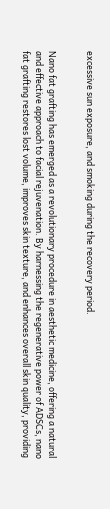excessive sun exposure, and smoking during the recovery period.


Nano fat grafting has emerged as a revolutionary procedure in aesthetic medicine, offering a natural and effective approach to facial rejuvenation. By harnessing the regenerative power of ADSCs, nano fat grafting restores lost volume, improves skin texture, and enhances overall skin quality, providing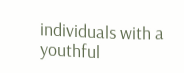individuals with a youthful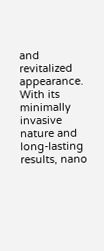and revitalized appearance. With its minimally invasive nature and long-lasting results, nano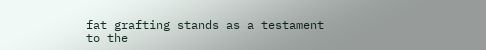fat grafting stands as a testament to the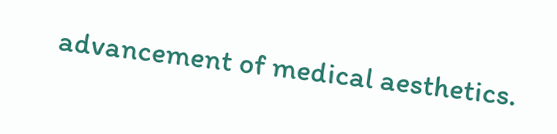advancement of medical aesthetics.